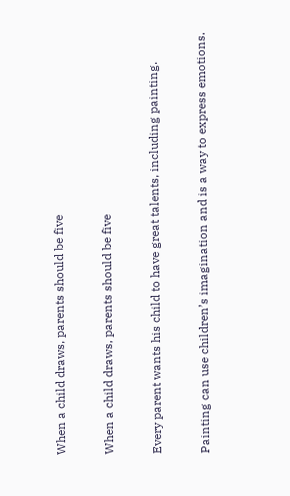When a child draws, parents should be five

When a child draws, parents should be five

Every parent wants his child to have great talents, including painting.

Painting can use children’s imagination and is a way to express emotions.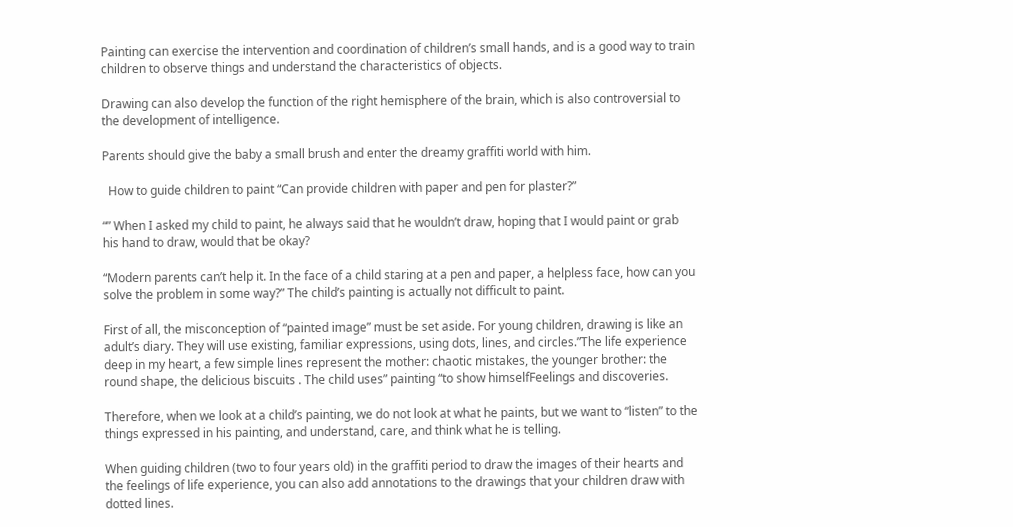Painting can exercise the intervention and coordination of children’s small hands, and is a good way to train children to observe things and understand the characteristics of objects.

Drawing can also develop the function of the right hemisphere of the brain, which is also controversial to the development of intelligence.

Parents should give the baby a small brush and enter the dreamy graffiti world with him.

  How to guide children to paint “Can provide children with paper and pen for plaster?”

“” When I asked my child to paint, he always said that he wouldn’t draw, hoping that I would paint or grab his hand to draw, would that be okay?

“Modern parents can’t help it. In the face of a child staring at a pen and paper, a helpless face, how can you solve the problem in some way?” The child’s painting is actually not difficult to paint.

First of all, the misconception of “painted image” must be set aside. For young children, drawing is like an adult’s diary. They will use existing, familiar expressions, using dots, lines, and circles.”The life experience deep in my heart, a few simple lines represent the mother: chaotic mistakes, the younger brother: the round shape, the delicious biscuits . The child uses” painting “to show himselfFeelings and discoveries.

Therefore, when we look at a child’s painting, we do not look at what he paints, but we want to “listen” to the things expressed in his painting, and understand, care, and think what he is telling.

When guiding children (two to four years old) in the graffiti period to draw the images of their hearts and the feelings of life experience, you can also add annotations to the drawings that your children draw with dotted lines.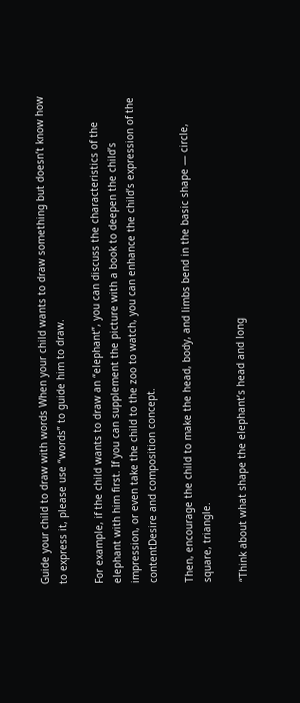Guide your child to draw with words When your child wants to draw something but doesn’t know how to express it, please use “words” to guide him to draw.

For example, if the child wants to draw an “elephant”, you can discuss the characteristics of the elephant with him first. If you can supplement the picture with a book to deepen the child’s impression, or even take the child to the zoo to watch, you can enhance the child’s expression of the contentDesire and composition concept.

Then, encourage the child to make the head, body, and limbs bend in the basic shape — circle, square, triangle.

“Think about what shape the elephant’s head and long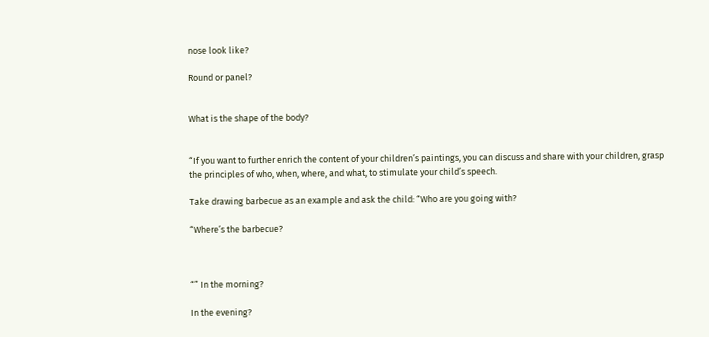nose look like?

Round or panel?


What is the shape of the body?


“If you want to further enrich the content of your children’s paintings, you can discuss and share with your children, grasp the principles of who, when, where, and what, to stimulate your child’s speech.

Take drawing barbecue as an example and ask the child: “Who are you going with?

“Where’s the barbecue?



“” In the morning?

In the evening?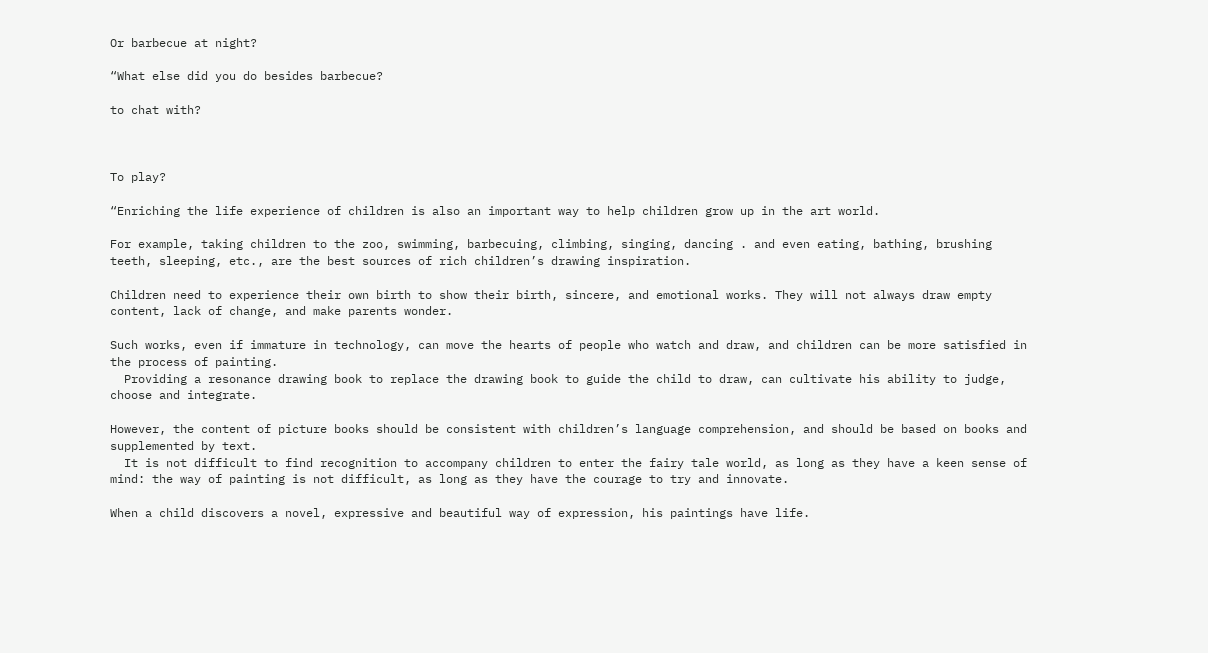Or barbecue at night?

“What else did you do besides barbecue?

to chat with?



To play?

“Enriching the life experience of children is also an important way to help children grow up in the art world.

For example, taking children to the zoo, swimming, barbecuing, climbing, singing, dancing . and even eating, bathing, brushing teeth, sleeping, etc., are the best sources of rich children’s drawing inspiration.

Children need to experience their own birth to show their birth, sincere, and emotional works. They will not always draw empty content, lack of change, and make parents wonder.

Such works, even if immature in technology, can move the hearts of people who watch and draw, and children can be more satisfied in the process of painting.
  Providing a resonance drawing book to replace the drawing book to guide the child to draw, can cultivate his ability to judge, choose and integrate.

However, the content of picture books should be consistent with children’s language comprehension, and should be based on books and supplemented by text.
  It is not difficult to find recognition to accompany children to enter the fairy tale world, as long as they have a keen sense of mind: the way of painting is not difficult, as long as they have the courage to try and innovate.

When a child discovers a novel, expressive and beautiful way of expression, his paintings have life.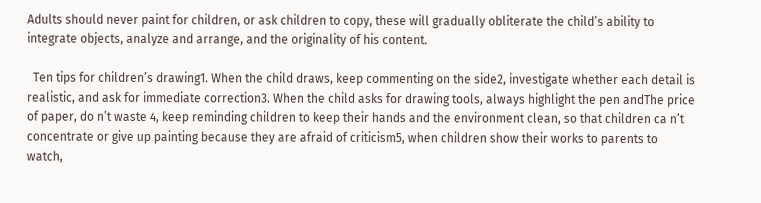Adults should never paint for children, or ask children to copy, these will gradually obliterate the child’s ability to integrate objects, analyze and arrange, and the originality of his content.

  Ten tips for children’s drawing1. When the child draws, keep commenting on the side2, investigate whether each detail is realistic, and ask for immediate correction3. When the child asks for drawing tools, always highlight the pen andThe price of paper, do n’t waste 4, keep reminding children to keep their hands and the environment clean, so that children ca n’t concentrate or give up painting because they are afraid of criticism5, when children show their works to parents to watch,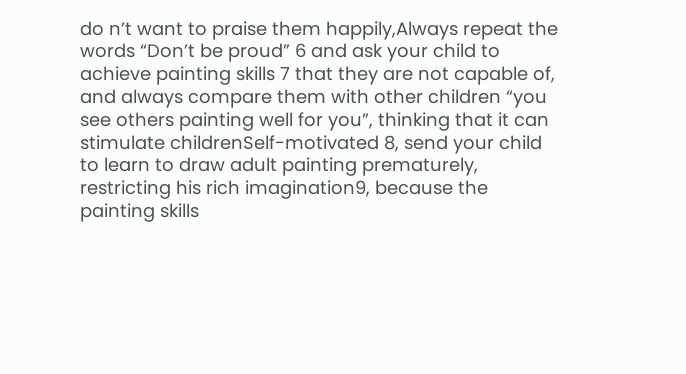do n’t want to praise them happily,Always repeat the words “Don’t be proud” 6 and ask your child to achieve painting skills 7 that they are not capable of, and always compare them with other children “you see others painting well for you”, thinking that it can stimulate childrenSelf-motivated 8, send your child to learn to draw adult painting prematurely, restricting his rich imagination9, because the painting skills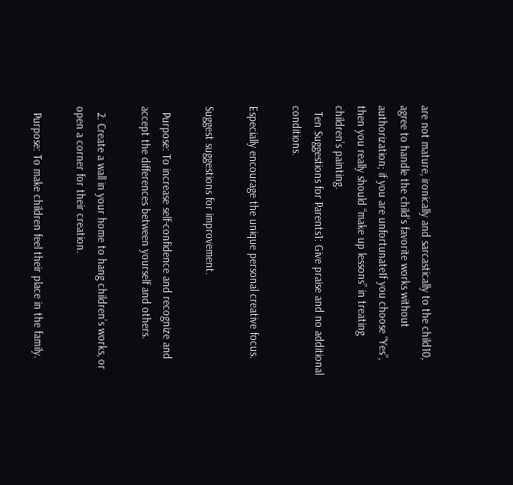are not mature, ironically and sarcastically to the child10, agree to handle the child’s favorite works without authorization; if you are unfortunateIf you choose “Yes”, then you really should “make up lessons” in treating children’s painting.
  Ten Suggestions for Parents1: Give praise and no additional conditions.

Especially encourage the unique personal creative focus.

Suggest suggestions for improvement.

  Purpose: To increase self-confidence and recognize and accept the differences between yourself and others.

  2. Create a wall in your home to hang children’s works, or open a corner for their creation.

  Purpose: To make children feel their place in the family.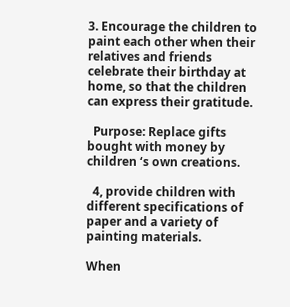3. Encourage the children to paint each other when their relatives and friends celebrate their birthday at home, so that the children can express their gratitude.

  Purpose: Replace gifts bought with money by children ‘s own creations.

  4, provide children with different specifications of paper and a variety of painting materials.

When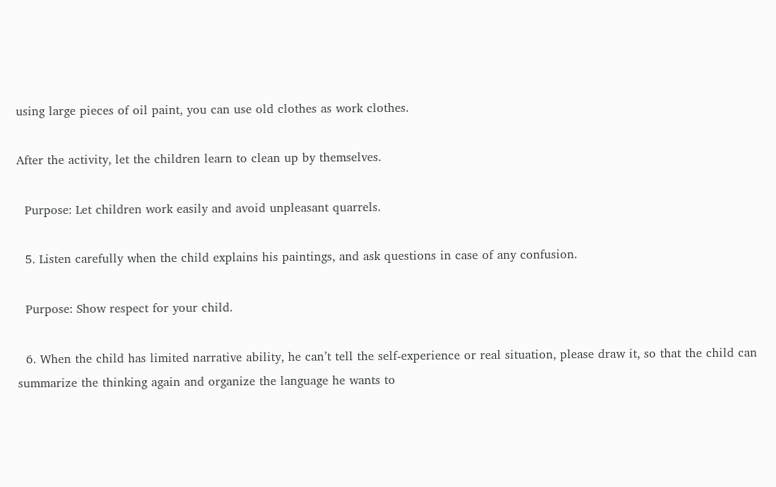using large pieces of oil paint, you can use old clothes as work clothes.

After the activity, let the children learn to clean up by themselves.

  Purpose: Let children work easily and avoid unpleasant quarrels.

  5. Listen carefully when the child explains his paintings, and ask questions in case of any confusion.

  Purpose: Show respect for your child.

  6. When the child has limited narrative ability, he can’t tell the self-experience or real situation, please draw it, so that the child can summarize the thinking again and organize the language he wants to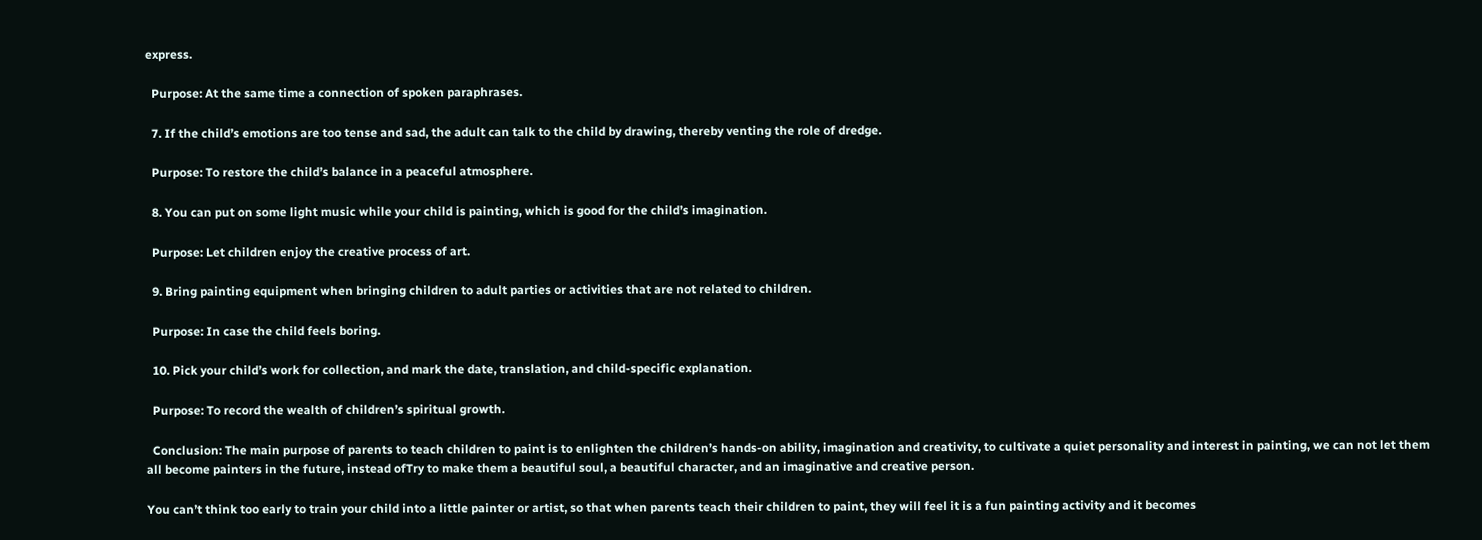express.

  Purpose: At the same time a connection of spoken paraphrases.

  7. If the child’s emotions are too tense and sad, the adult can talk to the child by drawing, thereby venting the role of dredge.

  Purpose: To restore the child’s balance in a peaceful atmosphere.

  8. You can put on some light music while your child is painting, which is good for the child’s imagination.

  Purpose: Let children enjoy the creative process of art.

  9. Bring painting equipment when bringing children to adult parties or activities that are not related to children.

  Purpose: In case the child feels boring.

  10. Pick your child’s work for collection, and mark the date, translation, and child-specific explanation.

  Purpose: To record the wealth of children’s spiritual growth.

  Conclusion: The main purpose of parents to teach children to paint is to enlighten the children’s hands-on ability, imagination and creativity, to cultivate a quiet personality and interest in painting, we can not let them all become painters in the future, instead ofTry to make them a beautiful soul, a beautiful character, and an imaginative and creative person.

You can’t think too early to train your child into a little painter or artist, so that when parents teach their children to paint, they will feel it is a fun painting activity and it becomes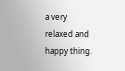a very relaxed and happy thing.